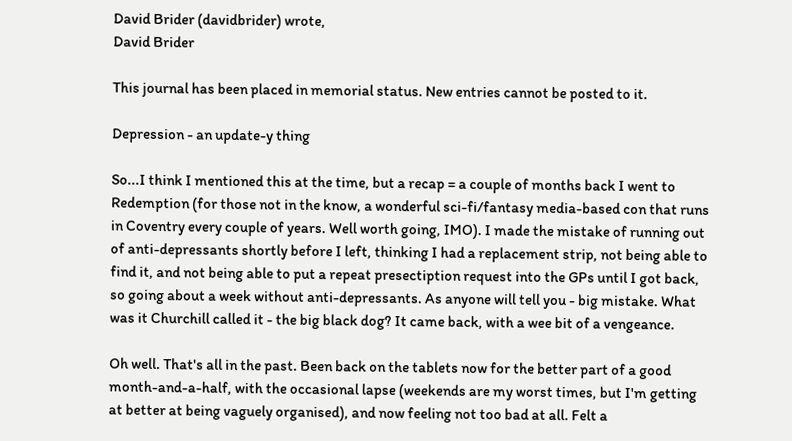David Brider (davidbrider) wrote,
David Brider

This journal has been placed in memorial status. New entries cannot be posted to it.

Depression - an update-y thing

So...I think I mentioned this at the time, but a recap = a couple of months back I went to Redemption (for those not in the know, a wonderful sci-fi/fantasy media-based con that runs in Coventry every couple of years. Well worth going, IMO). I made the mistake of running out of anti-depressants shortly before I left, thinking I had a replacement strip, not being able to find it, and not being able to put a repeat presectiption request into the GPs until I got back, so going about a week without anti-depressants. As anyone will tell you - big mistake. What was it Churchill called it - the big black dog? It came back, with a wee bit of a vengeance.

Oh well. That's all in the past. Been back on the tablets now for the better part of a good month-and-a-half, with the occasional lapse (weekends are my worst times, but I'm getting at better at being vaguely organised), and now feeling not too bad at all. Felt a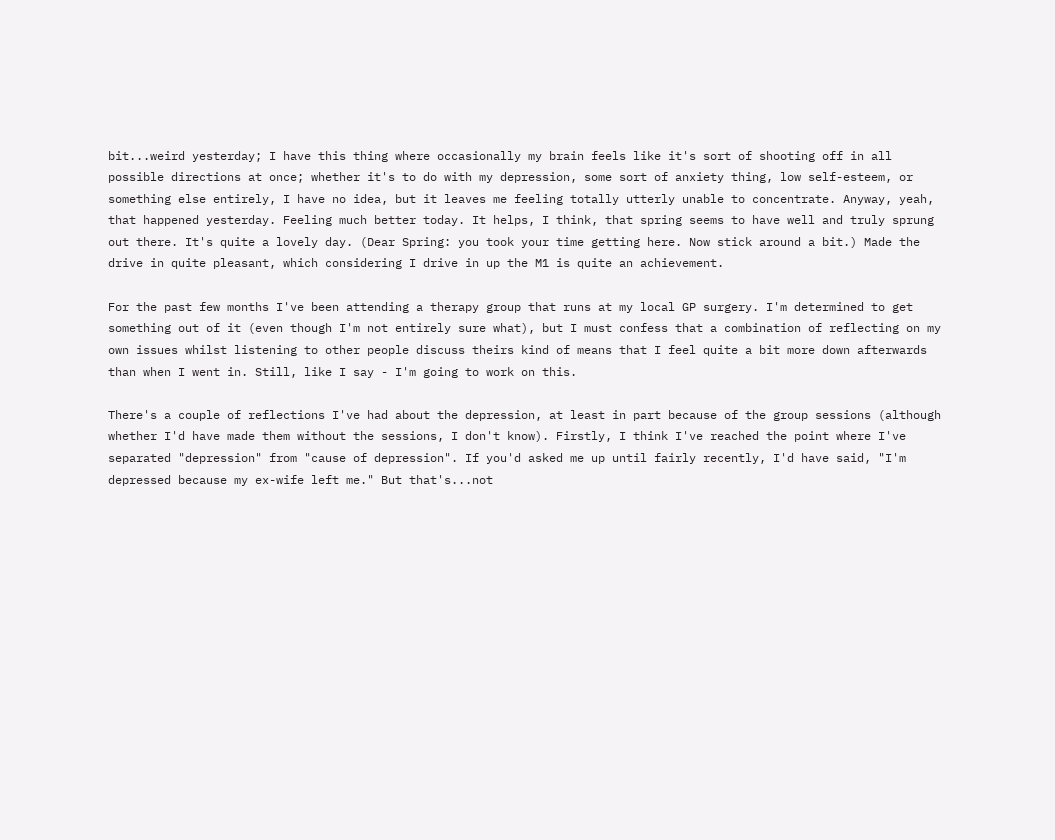bit...weird yesterday; I have this thing where occasionally my brain feels like it's sort of shooting off in all possible directions at once; whether it's to do with my depression, some sort of anxiety thing, low self-esteem, or something else entirely, I have no idea, but it leaves me feeling totally utterly unable to concentrate. Anyway, yeah, that happened yesterday. Feeling much better today. It helps, I think, that spring seems to have well and truly sprung out there. It's quite a lovely day. (Dear Spring: you took your time getting here. Now stick around a bit.) Made the drive in quite pleasant, which considering I drive in up the M1 is quite an achievement.

For the past few months I've been attending a therapy group that runs at my local GP surgery. I'm determined to get something out of it (even though I'm not entirely sure what), but I must confess that a combination of reflecting on my own issues whilst listening to other people discuss theirs kind of means that I feel quite a bit more down afterwards than when I went in. Still, like I say - I'm going to work on this.

There's a couple of reflections I've had about the depression, at least in part because of the group sessions (although whether I'd have made them without the sessions, I don't know). Firstly, I think I've reached the point where I've separated "depression" from "cause of depression". If you'd asked me up until fairly recently, I'd have said, "I'm depressed because my ex-wife left me." But that's...not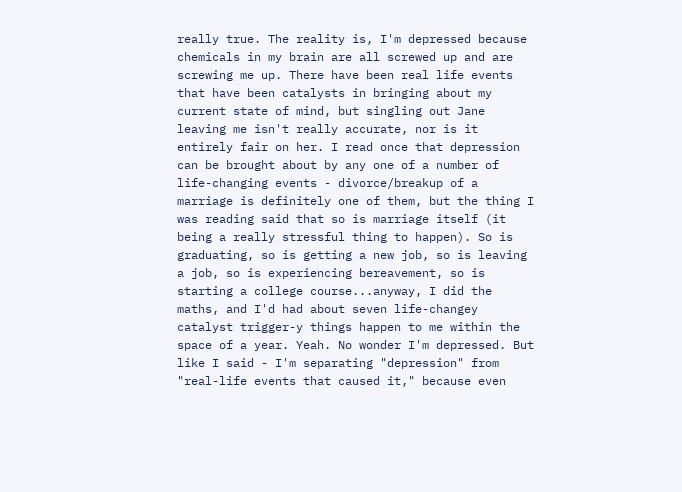really true. The reality is, I'm depressed because chemicals in my brain are all screwed up and are screwing me up. There have been real life events that have been catalysts in bringing about my current state of mind, but singling out Jane leaving me isn't really accurate, nor is it entirely fair on her. I read once that depression can be brought about by any one of a number of life-changing events - divorce/breakup of a marriage is definitely one of them, but the thing I was reading said that so is marriage itself (it being a really stressful thing to happen). So is graduating, so is getting a new job, so is leaving a job, so is experiencing bereavement, so is starting a college course...anyway, I did the maths, and I'd had about seven life-changey catalyst trigger-y things happen to me within the space of a year. Yeah. No wonder I'm depressed. But like I said - I'm separating "depression" from "real-life events that caused it," because even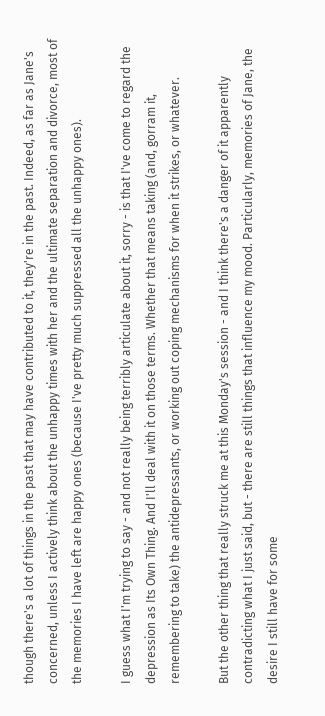though there's a lot of things in the past that may have contributed to it, they're in the past. Indeed, as far as Jane's concerned, unless I actively think about the unhappy times with her and the ultimate separation and divorce, most of the memories I have left are happy ones (because I've pretty much suppressed all the unhappy ones).

I guess what I'm trying to say - and not really being terribly articulate about it, sorry - is that I've come to regard the depression as Its Own Thing. And I'll deal with it on those terms. Whether that means taking (and, gorram it, remembering to take) the antidepressants, or working out coping mechanisms for when it strikes, or whatever.

But the other thing that really struck me at this Monday's session - and I think there's a danger of it apparently contradicting what I just said, but - there are still things that influence my mood. Particularly, memories of Jane, the desire I still have for some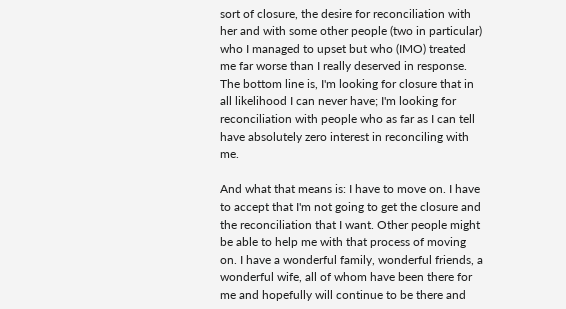sort of closure, the desire for reconciliation with her and with some other people (two in particular) who I managed to upset but who (IMO) treated me far worse than I really deserved in response. The bottom line is, I'm looking for closure that in all likelihood I can never have; I'm looking for reconciliation with people who as far as I can tell have absolutely zero interest in reconciling with me.

And what that means is: I have to move on. I have to accept that I'm not going to get the closure and the reconciliation that I want. Other people might be able to help me with that process of moving on. I have a wonderful family, wonderful friends, a wonderful wife, all of whom have been there for me and hopefully will continue to be there and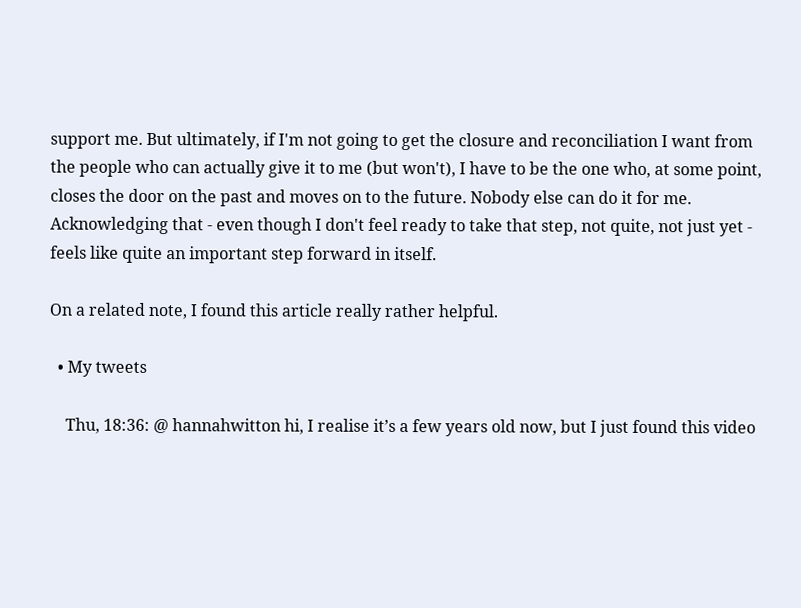support me. But ultimately, if I'm not going to get the closure and reconciliation I want from the people who can actually give it to me (but won't), I have to be the one who, at some point, closes the door on the past and moves on to the future. Nobody else can do it for me. Acknowledging that - even though I don't feel ready to take that step, not quite, not just yet - feels like quite an important step forward in itself.

On a related note, I found this article really rather helpful.

  • My tweets

    Thu, 18:36: @ hannahwitton hi, I realise it’s a few years old now, but I just found this video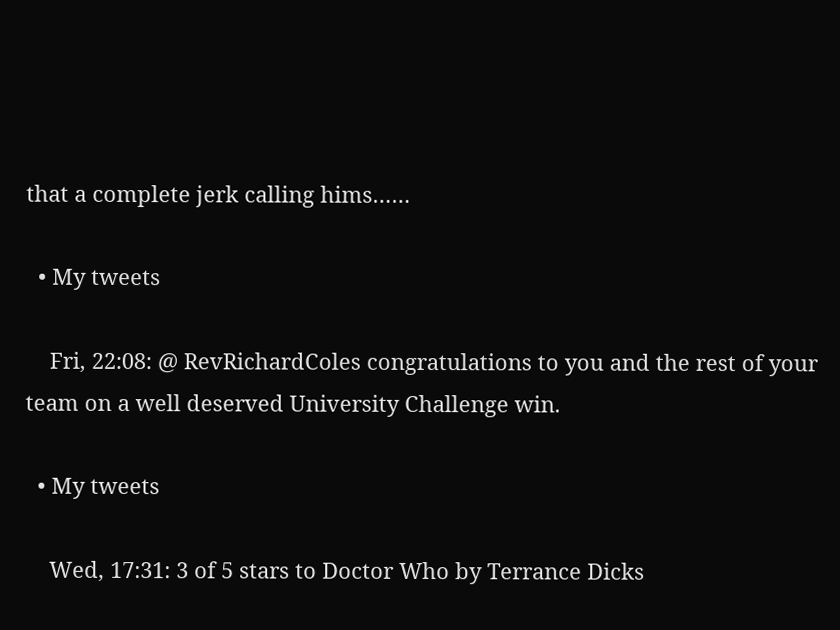that a complete jerk calling hims……

  • My tweets

    Fri, 22:08: @ RevRichardColes congratulations to you and the rest of your team on a well deserved University Challenge win.

  • My tweets

    Wed, 17:31: 3 of 5 stars to Doctor Who by Terrance Dicks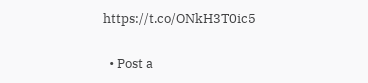https://t.co/ONkH3T0ic5

  • Post a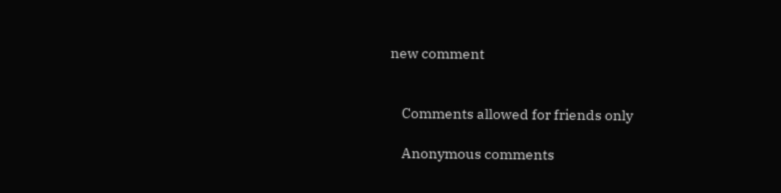new comment


    Comments allowed for friends only

    Anonymous comments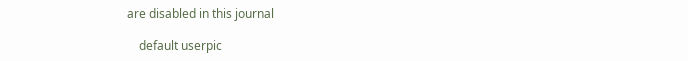are disabled in this journal

    default userpic